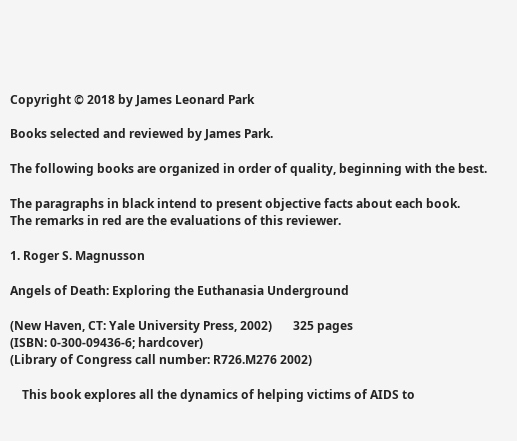Copyright © 2018 by James Leonard Park

Books selected and reviewed by James Park.

The following books are organized in order of quality, beginning with the best.

The paragraphs in black intend to present objective facts about each book.
The remarks in red are the evaluations of this reviewer.

1. Roger S. Magnusson

Angels of Death: Exploring the Euthanasia Underground

(New Haven, CT: Yale University Press, 2002)       325 pages
(ISBN: 0-300-09436-6; hardcover)
(Library of Congress call number: R726.M276 2002)

    This book explores all the dynamics of helping victims of AIDS to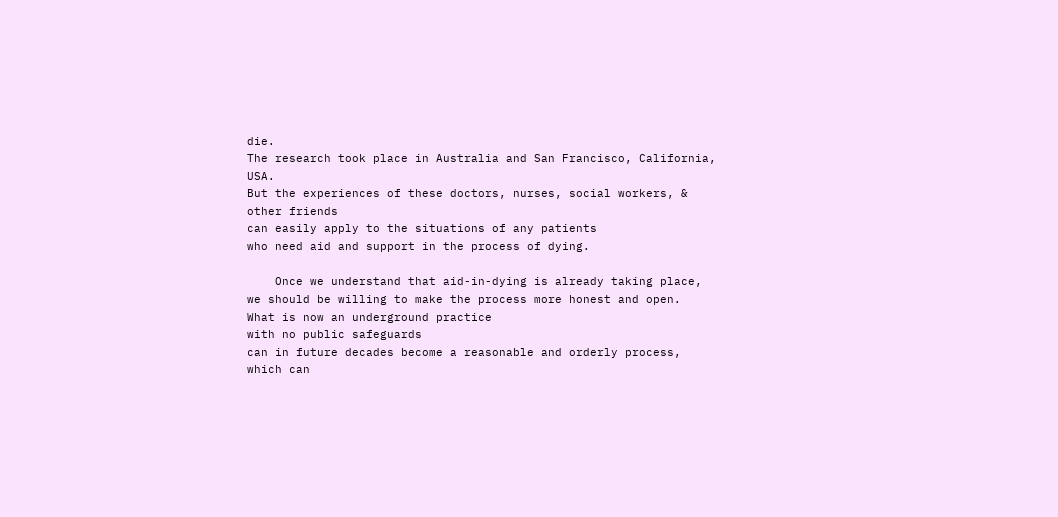die.
The research took place in Australia and San Francisco, California, USA.
But the experiences of these doctors, nurses, social workers, & other friends
can easily apply to the situations of any patients
who need aid and support in the process of dying.

    Once we understand that aid-in-dying is already taking place,
we should be willing to make the process more honest and open.
What is now an underground practice
with no public safeguards
can in future decades become a reasonable and orderly process,
which can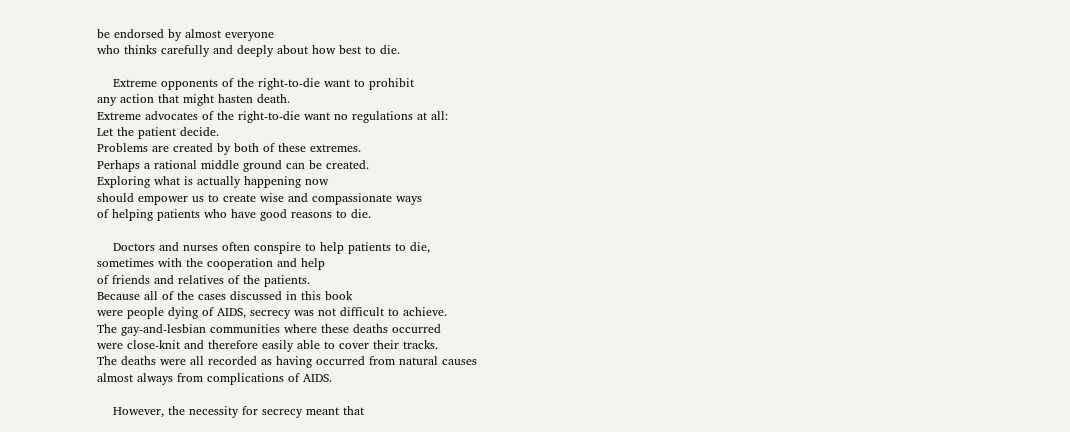be endorsed by almost everyone
who thinks carefully and deeply about how best to die.

    Extreme opponents of the right-to-die want to prohibit
any action that might hasten death.
Extreme advocates of the right-to-die want no regulations at all:
Let the patient decide.
Problems are created by both of these extremes.
Perhaps a rational middle ground can be created.
Exploring what is actually happening now
should empower us to create wise and compassionate ways
of helping patients who have good reasons to die.

    Doctors and nurses often conspire to help patients to die,
sometimes with the cooperation and help
of friends and relatives of the patients.
Because all of the cases discussed in this book
were people dying of AIDS, secrecy was not difficult to achieve.
The gay-and-lesbian communities where these deaths occurred
were close-knit and therefore easily able to cover their tracks.
The deaths were all recorded as having occurred from natural causes
almost always from complications of AIDS.

    However, the necessity for secrecy meant that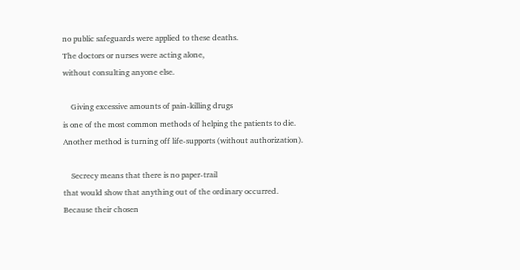no public safeguards were applied to these deaths.
The doctors or nurses were acting alone,
without consulting anyone else.

    Giving excessive amounts of pain-killing drugs
is one of the most common methods of helping the patients to die.
Another method is turning off life-supports (without authorization).

    Secrecy means that there is no paper-trail
that would show that anything out of the ordinary occurred.
Because their chosen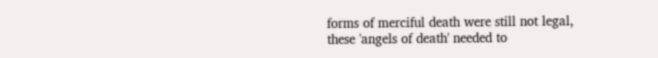forms of merciful death were still not legal,
these 'angels of death' needed to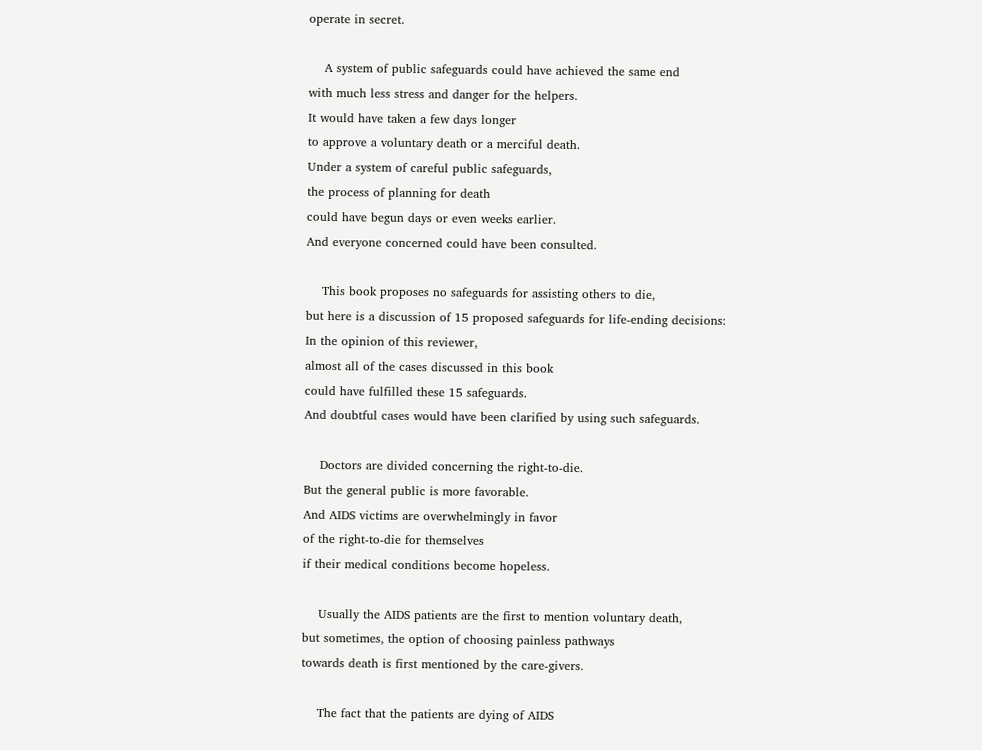operate in secret.

    A system of public safeguards could have achieved the same end
with much less stress and danger for the helpers.
It would have taken a few days longer
to approve a voluntary death or a merciful death.
Under a system of careful public safeguards,
the process of planning for death
could have begun days or even weeks earlier.
And everyone concerned could have been consulted.

    This book proposes no safeguards for assisting others to die,
but here is a discussion of 15 proposed safeguards for life-ending decisions:
In the opinion of this reviewer,
almost all of the cases discussed in this book
could have fulfilled these 15 safeguards.
And doubtful cases would have been clarified by using such safeguards.

    Doctors are divided concerning the right-to-die.
But the general public is more favorable.
And AIDS victims are overwhelmingly in favor
of the right-to-die for themselves
if their medical conditions become hopeless.

    Usually the AIDS patients are the first to mention voluntary death,
but sometimes, the option of choosing painless pathways
towards death is first mentioned by the care-givers.

    The fact that the patients are dying of AIDS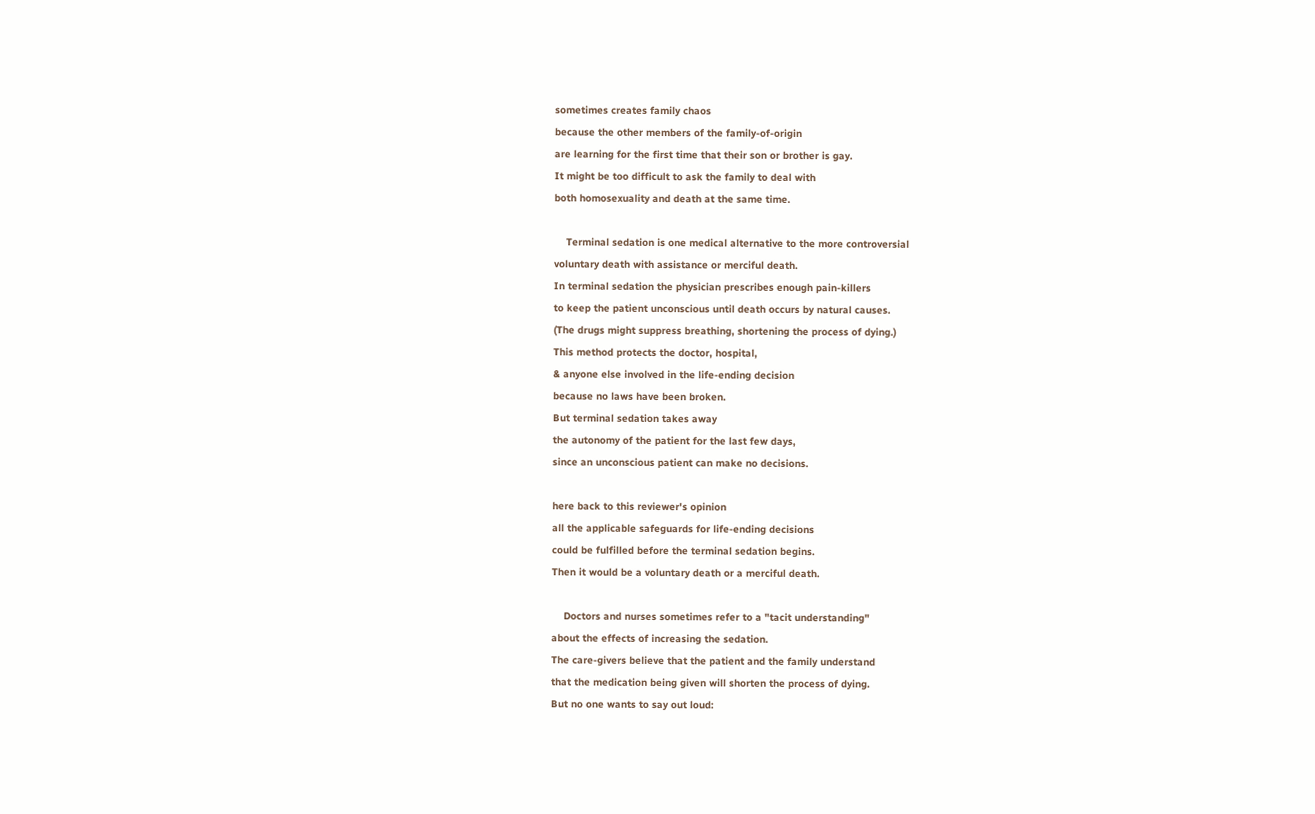sometimes creates family chaos
because the other members of the family-of-origin
are learning for the first time that their son or brother is gay.
It might be too difficult to ask the family to deal with
both homosexuality and death at the same time.

    Terminal sedation is one medical alternative to the more controversial
voluntary death with assistance or merciful death.
In terminal sedation the physician prescribes enough pain-killers
to keep the patient unconscious until death occurs by natural causes.
(The drugs might suppress breathing, shortening the process of dying.)
This method protects the doctor, hospital,
& anyone else involved in the life-ending decision
because no laws have been broken.
But terminal sedation takes away
the autonomy of the patient for the last few days,
since an unconscious patient can make no decisions.

here back to this reviewer's opinion
all the applicable safeguards for life-ending decisions
could be fulfilled before the terminal sedation begins.
Then it would be a voluntary death or a merciful death.

    Doctors and nurses sometimes refer to a "tacit understanding"
about the effects of increasing the sedation.
The care-givers believe that the patient and the family understand
that the medication being given will shorten the process of dying.
But no one wants to say out loud: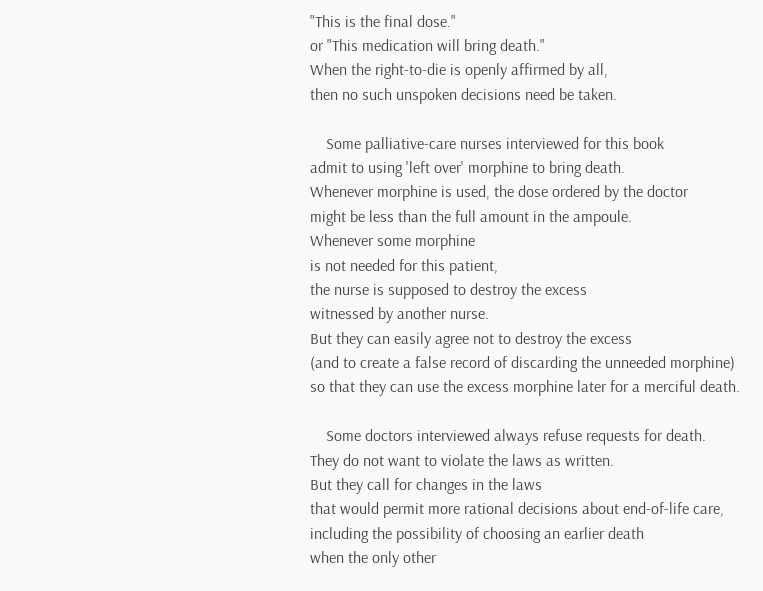"This is the final dose."
or "This medication will bring death."
When the right-to-die is openly affirmed by all,
then no such unspoken decisions need be taken.

    Some palliative-care nurses interviewed for this book
admit to using 'left over' morphine to bring death.
Whenever morphine is used, the dose ordered by the doctor
might be less than the full amount in the ampoule.
Whenever some morphine
is not needed for this patient,
the nurse is supposed to destroy the excess
witnessed by another nurse.
But they can easily agree not to destroy the excess
(and to create a false record of discarding the unneeded morphine)
so that they can use the excess morphine later for a merciful death.

    Some doctors interviewed always refuse requests for death.
They do not want to violate the laws as written.
But they call for changes in the laws
that would permit more rational decisions about end-of-life care,
including the possibility of choosing an earlier death
when the only other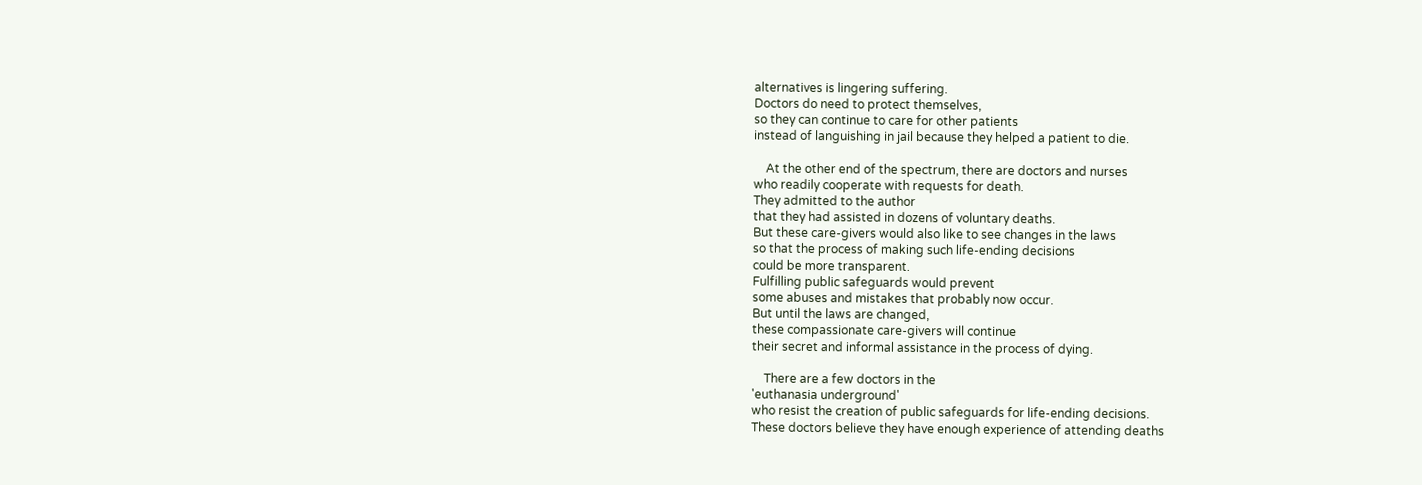alternatives is lingering suffering.
Doctors do need to protect themselves,
so they can continue to care for other patients
instead of languishing in jail because they helped a patient to die.

    At the other end of the spectrum, there are doctors and nurses
who readily cooperate with requests for death.
They admitted to the author
that they had assisted in dozens of voluntary deaths.
But these care-givers would also like to see changes in the laws
so that the process of making such life-ending decisions
could be more transparent.
Fulfilling public safeguards would prevent
some abuses and mistakes that probably now occur.
But until the laws are changed,
these compassionate care-givers will continue
their secret and informal assistance in the process of dying.

    There are a few doctors in the
'euthanasia underground'
who resist the creation of public safeguards for life-ending decisions.
These doctors believe they have enough experience of attending deaths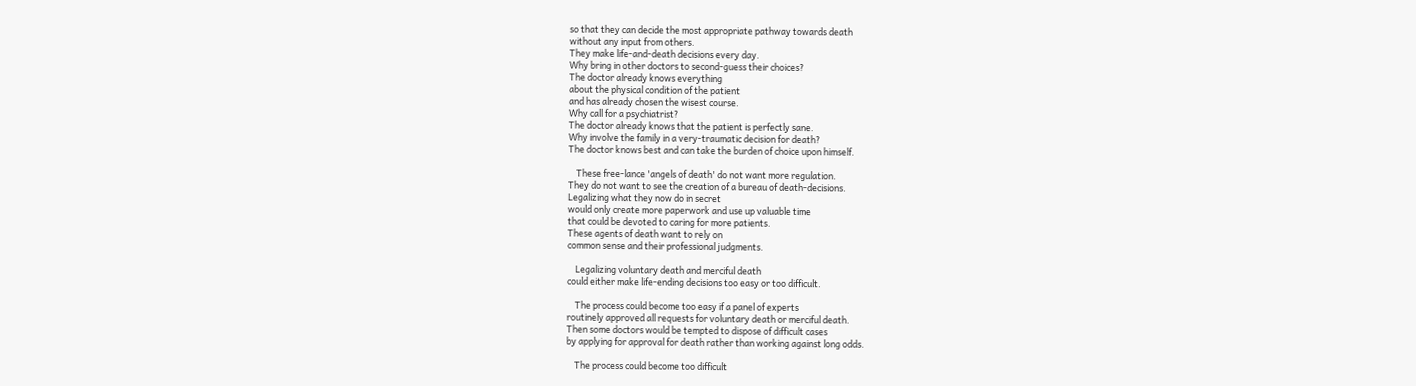so that they can decide the most appropriate pathway towards death
without any input from others.
They make life-and-death decisions every day.
Why bring in other doctors to second-guess their choices?
The doctor already knows everything
about the physical condition of the patient
and has already chosen the wisest course.
Why call for a psychiatrist?
The doctor already knows that the patient is perfectly sane.
Why involve the family in a very-traumatic decision for death?
The doctor knows best and can take the burden of choice upon himself.

    These free-lance 'angels of death' do not want more regulation.
They do not want to see the creation of a bureau of death-decisions.
Legalizing what they now do in secret
would only create more paperwork and use up valuable time
that could be devoted to caring for more patients.
These agents of death want to rely on
common sense and their professional judgments.

    Legalizing voluntary death and merciful death
could either make life-ending decisions too easy or too difficult.

    The process could become too easy if a panel of experts
routinely approved all requests for voluntary death or merciful death.
Then some doctors would be tempted to dispose of difficult cases
by applying for approval for death rather than working against long odds.

    The process could become too difficult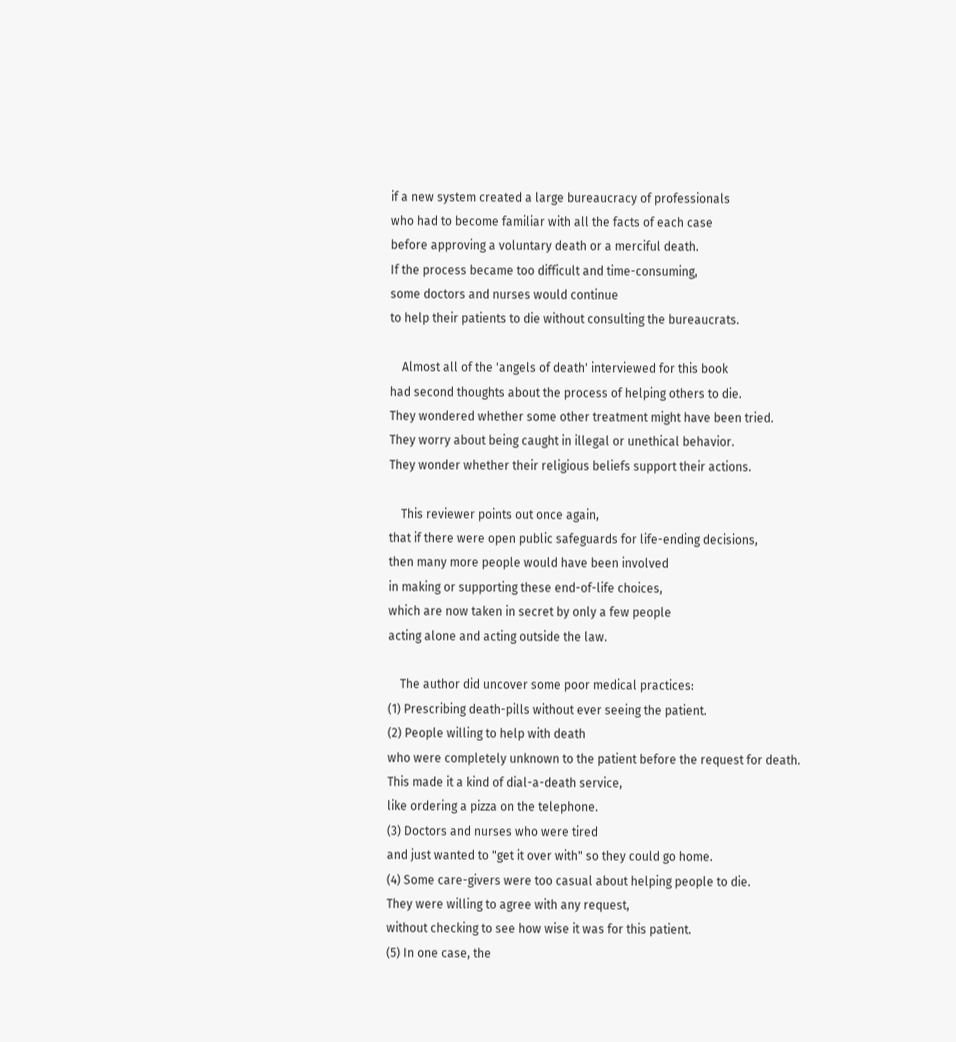if a new system created a large bureaucracy of professionals
who had to become familiar with all the facts of each case
before approving a voluntary death or a merciful death.
If the process became too difficult and time-consuming,
some doctors and nurses would continue
to help their patients to die without consulting the bureaucrats.

    Almost all of the 'angels of death' interviewed for this book
had second thoughts about the process of helping others to die.
They wondered whether some other treatment might have been tried.
They worry about being caught in illegal or unethical behavior.
They wonder whether their religious beliefs support their actions.

    This reviewer points out once again,
that if there were open public safeguards for life-ending decisions,
then many more people would have been involved
in making or supporting these end-of-life choices,
which are now taken in secret by only a few people
acting alone and acting outside the law.

    The author did uncover some poor medical practices:
(1) Prescribing death-pills without ever seeing the patient.
(2) People willing to help with death
who were completely unknown to the patient before the request for death.
This made it a kind of dial-a-death service,
like ordering a pizza on the telephone.
(3) Doctors and nurses who were tired
and just wanted to "get it over with" so they could go home.
(4) Some care-givers were too casual about helping people to die.
They were willing to agree with any request,
without checking to see how wise it was for this patient.
(5) In one case, the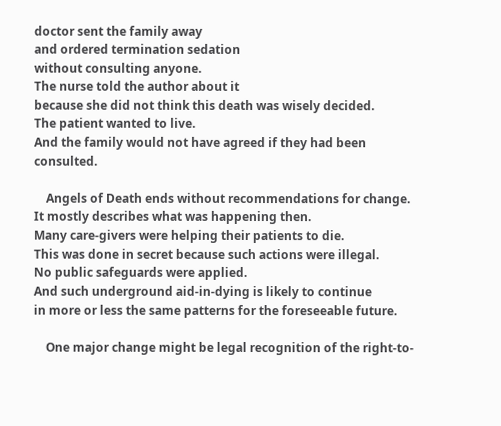doctor sent the family away
and ordered termination sedation
without consulting anyone.
The nurse told the author about it
because she did not think this death was wisely decided.
The patient wanted to live.
And the family would not have agreed if they had been consulted.

    Angels of Death ends without recommendations for change.
It mostly describes what was happening then.
Many care-givers were helping their patients to die.
This was done in secret because such actions were illegal.
No public safeguards were applied.
And such underground aid-in-dying is likely to continue
in more or less the same patterns for the foreseeable future.

    One major change might be legal recognition of the right-to-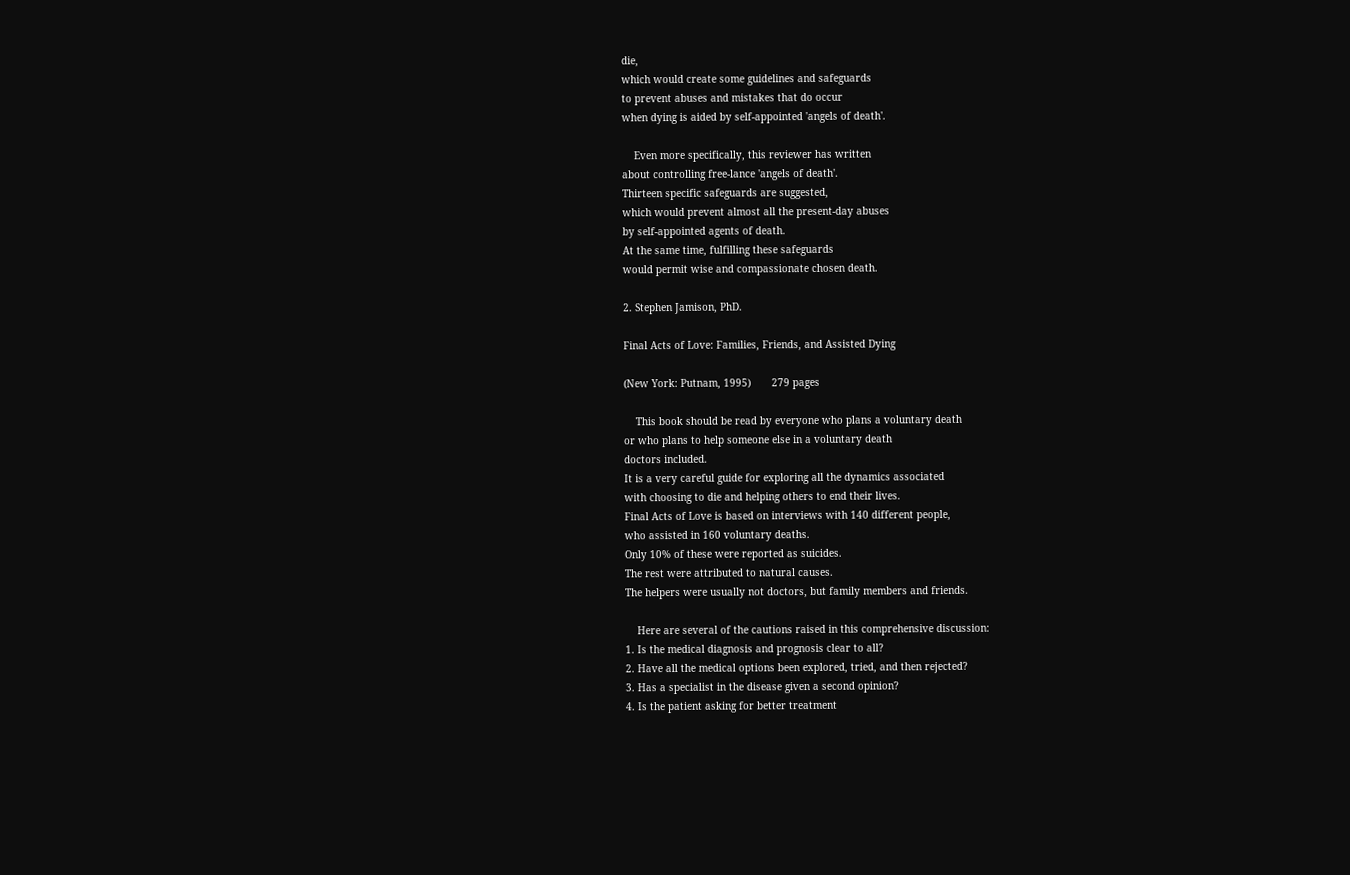die,
which would create some guidelines and safeguards
to prevent abuses and mistakes that do occur
when dying is aided by self-appointed 'angels of death'.

    Even more specifically, this reviewer has written
about controlling free-lance 'angels of death'.
Thirteen specific safeguards are suggested,
which would prevent almost all the present-day abuses
by self-appointed agents of death.
At the same time, fulfilling these safeguards
would permit wise and compassionate chosen death.

2. Stephen Jamison, PhD.

Final Acts of Love: Families, Friends, and Assisted Dying

(New York: Putnam, 1995)       279 pages

    This book should be read by everyone who plans a voluntary death
or who plans to help someone else in a voluntary death
doctors included.
It is a very careful guide for exploring all the dynamics associated
with choosing to die and helping others to end their lives.
Final Acts of Love is based on interviews with 140 different people,
who assisted in 160 voluntary deaths.
Only 10% of these were reported as suicides.
The rest were attributed to natural causes.
The helpers were usually not doctors, but family members and friends.

    Here are several of the cautions raised in this comprehensive discussion:
1. Is the medical diagnosis and prognosis clear to all?
2. Have all the medical options been explored, tried, and then rejected?
3. Has a specialist in the disease given a second opinion?
4. Is the patient asking for better treatment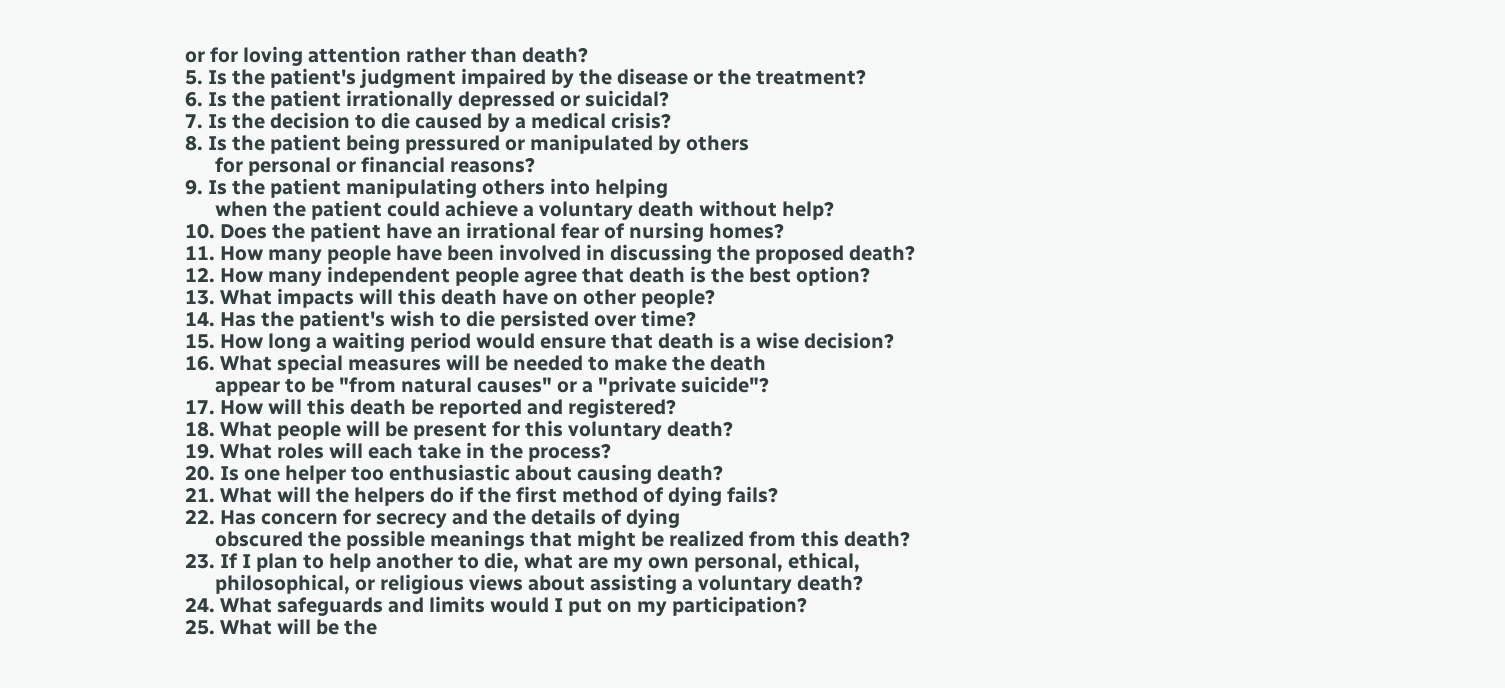or for loving attention rather than death?
5. Is the patient's judgment impaired by the disease or the treatment?
6. Is the patient irrationally depressed or suicidal?
7. Is the decision to die caused by a medical crisis?
8. Is the patient being pressured or manipulated by others
      for personal or financial reasons?
9. Is the patient manipulating others into helping
      when the patient could achieve a voluntary death without help?
10. Does the patient have an irrational fear of nursing homes?
11. How many people have been involved in discussing the proposed death?
12. How many independent people agree that death is the best option?
13. What impacts will this death have on other people?
14. Has the patient's wish to die persisted over time?
15. How long a waiting period would ensure that death is a wise decision?
16. What special measures will be needed to make the death
      appear to be "from natural causes" or a "private suicide"?
17. How will this death be reported and registered?
18. What people will be present for this voluntary death?
19. What roles will each take in the process?
20. Is one helper too enthusiastic about causing death?
21. What will the helpers do if the first method of dying fails?
22. Has concern for secrecy and the details of dying
      obscured the possible meanings that might be realized from this death?
23. If I plan to help another to die, what are my own personal, ethical,
      philosophical, or religious views about assisting a voluntary death?
24. What safeguards and limits would I put on my participation?
25. What will be the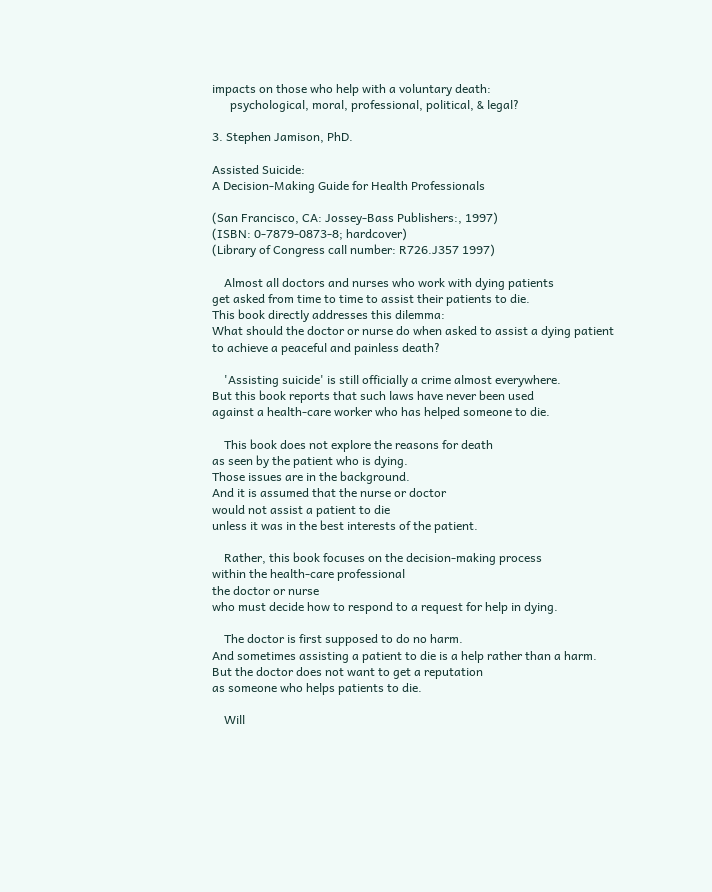impacts on those who help with a voluntary death:
      psychological, moral, professional, political, & legal?

3. Stephen Jamison, PhD.

Assisted Suicide:
A Decision-Making Guide for Health Professionals

(San Francisco, CA: Jossey-Bass Publishers:, 1997)
(ISBN: 0-7879-0873-8; hardcover)
(Library of Congress call number: R726.J357 1997)

    Almost all doctors and nurses who work with dying patients
get asked from time to time to assist their patients to die.
This book directly addresses this dilemma:
What should the doctor or nurse do when asked to assist a dying patient
to achieve a peaceful and painless death?

    'Assisting suicide' is still officially a crime almost everywhere.
But this book reports that such laws have never been used
against a health-care worker who has helped someone to die.

    This book does not explore the reasons for death
as seen by the patient who is dying.
Those issues are in the background.
And it is assumed that the nurse or doctor
would not assist a patient to die
unless it was in the best interests of the patient.

    Rather, this book focuses on the decision-making process
within the health-care professional
the doctor or nurse
who must decide how to respond to a request for help in dying.

    The doctor is first supposed to do no harm.
And sometimes assisting a patient to die is a help rather than a harm.
But the doctor does not want to get a reputation
as someone who helps patients to die.

    Will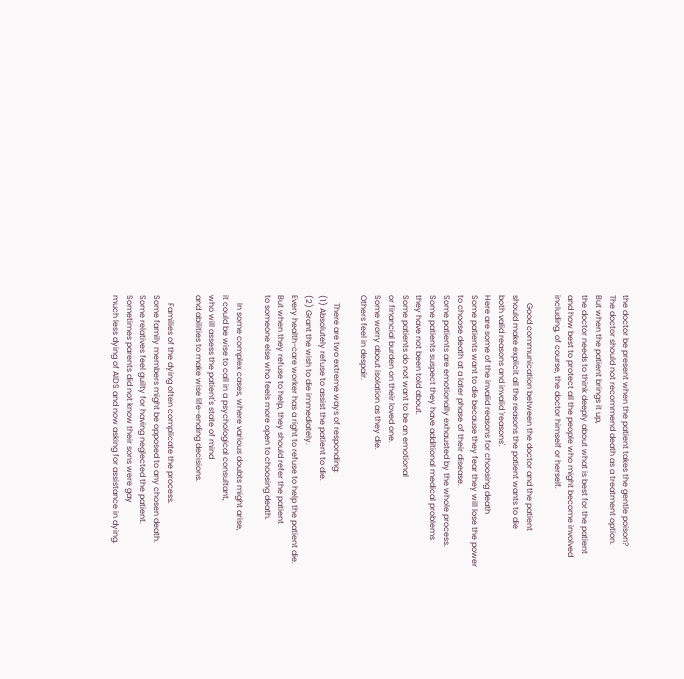the doctor be present when the patient takes the gentle poison?
The doctor should not recommend death as a treatment option.
But when the patient brings it up,
the doctor needs to think deeply about what is best for the patient
and how best to protect all the people who might become involved
including, of course, the doctor himself or herself.

    Good communication between the doctor and the patient
should make explicit all the reasons the patient wants to die
both valid reasons and invalid 'reasons'.
Here are some of the invalid reasons for choosing death
Some patients want to die because they fear they will lose the power
to choose death at a later phase of their disease.
Some patients are emotionally exhausted by the whole process.
Some patients suspect they have additional medical problems
they have not been told about.
Some patients do not want to be an emotional
or financial burden on their loved one.
Some worry about isolation as they die.
Others feel in despair.

    There are two extreme ways of responding:
(1) Absolutely refuse to assist the patient to die.
(2) Grant the wish to die immediately.
Every health-care worker has a right to refuse to help the patient die.
But when they refuse to help, they should refer the patient
to someone else who feels more open to choosing death.

    In some complex cases, where various doubts might arise,
it could be wise to call in a psychological consultant,
who will assess the patient's state of mind
and abilities to make wise life-ending decisions.

    Families of the dying often complicate the process.
Some family members might be opposed to any chosen death.
Some relatives feel guilty for having neglected the patient.
Sometimes parents did not know their sons were gay
much less dying of AIDS and now asking for assistance in dying.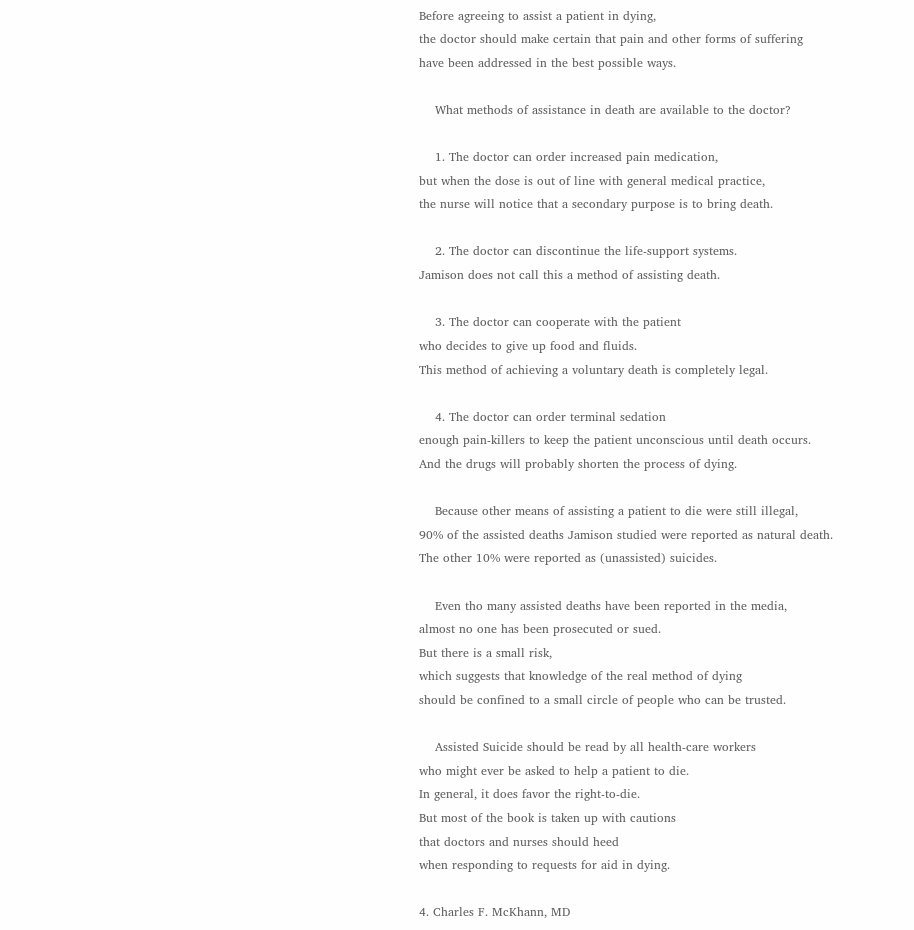Before agreeing to assist a patient in dying,
the doctor should make certain that pain and other forms of suffering
have been addressed in the best possible ways.

    What methods of assistance in death are available to the doctor?

    1. The doctor can order increased pain medication,
but when the dose is out of line with general medical practice,
the nurse will notice that a secondary purpose is to bring death.

    2. The doctor can discontinue the life-support systems.
Jamison does not call this a method of assisting death.

    3. The doctor can cooperate with the patient
who decides to give up food and fluids.
This method of achieving a voluntary death is completely legal.

    4. The doctor can order terminal sedation
enough pain-killers to keep the patient unconscious until death occurs.
And the drugs will probably shorten the process of dying.

    Because other means of assisting a patient to die were still illegal,
90% of the assisted deaths Jamison studied were reported as natural death.
The other 10% were reported as (unassisted) suicides.

    Even tho many assisted deaths have been reported in the media,
almost no one has been prosecuted or sued.
But there is a small risk,
which suggests that knowledge of the real method of dying
should be confined to a small circle of people who can be trusted.

    Assisted Suicide should be read by all health-care workers
who might ever be asked to help a patient to die.
In general, it does favor the right-to-die.
But most of the book is taken up with cautions
that doctors and nurses should heed
when responding to requests for aid in dying.

4. Charles F. McKhann, MD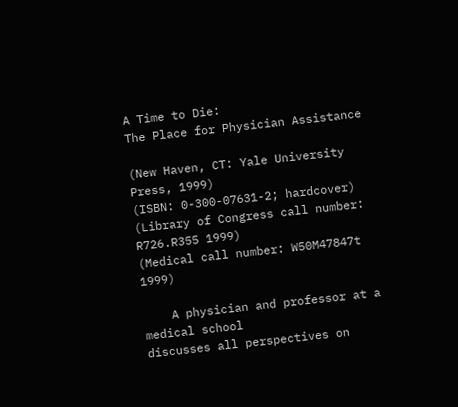A Time to Die:
The Place for Physician Assistance

(New Haven, CT: Yale University Press, 1999)
(ISBN: 0-300-07631-2; hardcover)
(Library of Congress call number: R726.R355 1999)
(Medical call number: W50M47847t 1999)

    A physician and professor at a medical school
discusses all perspectives on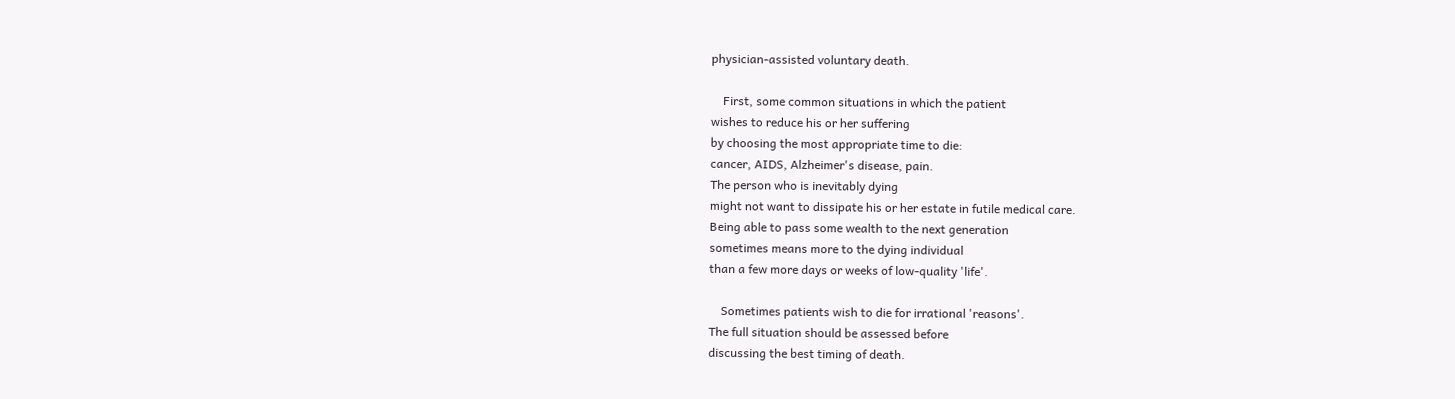physician-assisted voluntary death.

    First, some common situations in which the patient
wishes to reduce his or her suffering
by choosing the most appropriate time to die:
cancer, AIDS, Alzheimer's disease, pain.
The person who is inevitably dying
might not want to dissipate his or her estate in futile medical care.
Being able to pass some wealth to the next generation
sometimes means more to the dying individual
than a few more days or weeks of low-quality 'life'.

    Sometimes patients wish to die for irrational 'reasons'.
The full situation should be assessed before
discussing the best timing of death.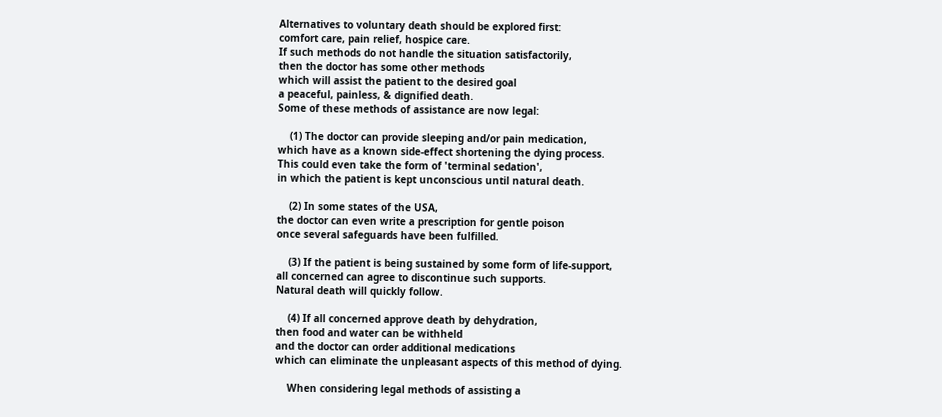Alternatives to voluntary death should be explored first:
comfort care, pain relief, hospice care.
If such methods do not handle the situation satisfactorily,
then the doctor has some other methods
which will assist the patient to the desired goal
a peaceful, painless, & dignified death.
Some of these methods of assistance are now legal:

    (1) The doctor can provide sleeping and/or pain medication,
which have as a known side-effect shortening the dying process.
This could even take the form of 'terminal sedation',
in which the patient is kept unconscious until natural death.

    (2) In some states of the USA,
the doctor can even write a prescription for gentle poison
once several safeguards have been fulfilled.

    (3) If the patient is being sustained by some form of life-support,
all concerned can agree to discontinue such supports.
Natural death will quickly follow.

    (4) If all concerned approve death by dehydration,
then food and water can be withheld
and the doctor can order additional medications
which can eliminate the unpleasant aspects of this method of dying.

    When considering legal methods of assisting a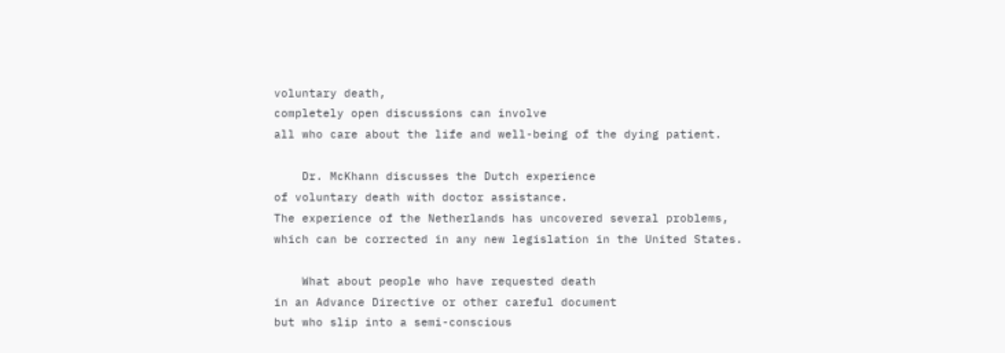voluntary death,
completely open discussions can involve
all who care about the life and well-being of the dying patient.

    Dr. McKhann discusses the Dutch experience
of voluntary death with doctor assistance.
The experience of the Netherlands has uncovered several problems,
which can be corrected in any new legislation in the United States.

    What about people who have requested death
in an Advance Directive or other careful document
but who slip into a semi-conscious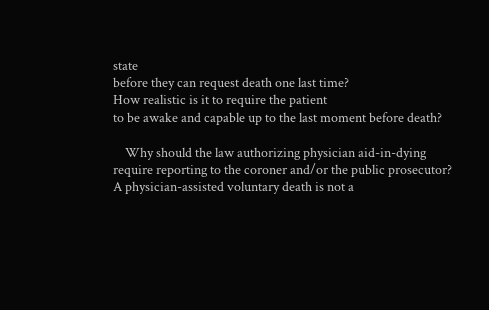state
before they can request death one last time?
How realistic is it to require the patient
to be awake and capable up to the last moment before death?

    Why should the law authorizing physician aid-in-dying
require reporting to the coroner and/or the public prosecutor?
A physician-assisted voluntary death is not a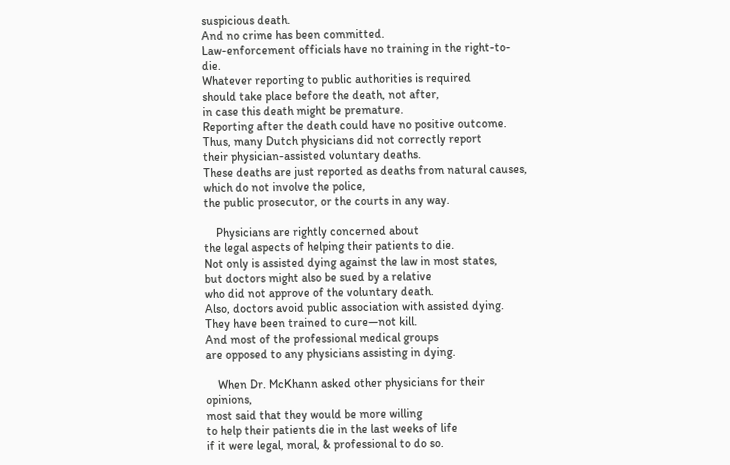suspicious death.
And no crime has been committed.
Law-enforcement officials have no training in the right-to-die.
Whatever reporting to public authorities is required
should take place before the death, not after,
in case this death might be premature.
Reporting after the death could have no positive outcome.
Thus, many Dutch physicians did not correctly report
their physician-assisted voluntary deaths.
These deaths are just reported as deaths from natural causes,
which do not involve the police,
the public prosecutor, or the courts in any way.

    Physicians are rightly concerned about
the legal aspects of helping their patients to die.
Not only is assisted dying against the law in most states,
but doctors might also be sued by a relative
who did not approve of the voluntary death.
Also, doctors avoid public association with assisted dying.
They have been trained to cure—not kill.
And most of the professional medical groups
are opposed to any physicians assisting in dying.

    When Dr. McKhann asked other physicians for their opinions,
most said that they would be more willing
to help their patients die in the last weeks of life
if it were legal, moral, & professional to do so.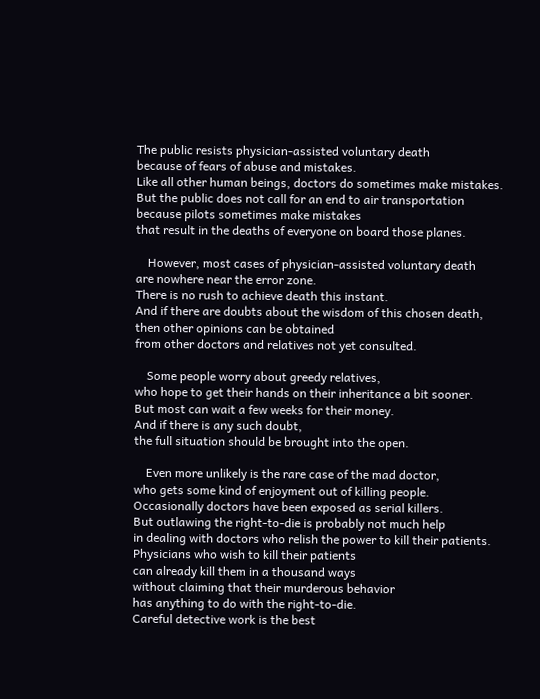The public resists physician-assisted voluntary death
because of fears of abuse and mistakes.
Like all other human beings, doctors do sometimes make mistakes.
But the public does not call for an end to air transportation
because pilots sometimes make mistakes
that result in the deaths of everyone on board those planes.

    However, most cases of physician-assisted voluntary death
are nowhere near the error zone.
There is no rush to achieve death this instant.
And if there are doubts about the wisdom of this chosen death,
then other opinions can be obtained
from other doctors and relatives not yet consulted.

    Some people worry about greedy relatives,
who hope to get their hands on their inheritance a bit sooner.
But most can wait a few weeks for their money.
And if there is any such doubt,
the full situation should be brought into the open.

    Even more unlikely is the rare case of the mad doctor,
who gets some kind of enjoyment out of killing people.
Occasionally doctors have been exposed as serial killers.
But outlawing the right-to-die is probably not much help
in dealing with doctors who relish the power to kill their patients.
Physicians who wish to kill their patients
can already kill them in a thousand ways
without claiming that their murderous behavior
has anything to do with the right-to-die.
Careful detective work is the best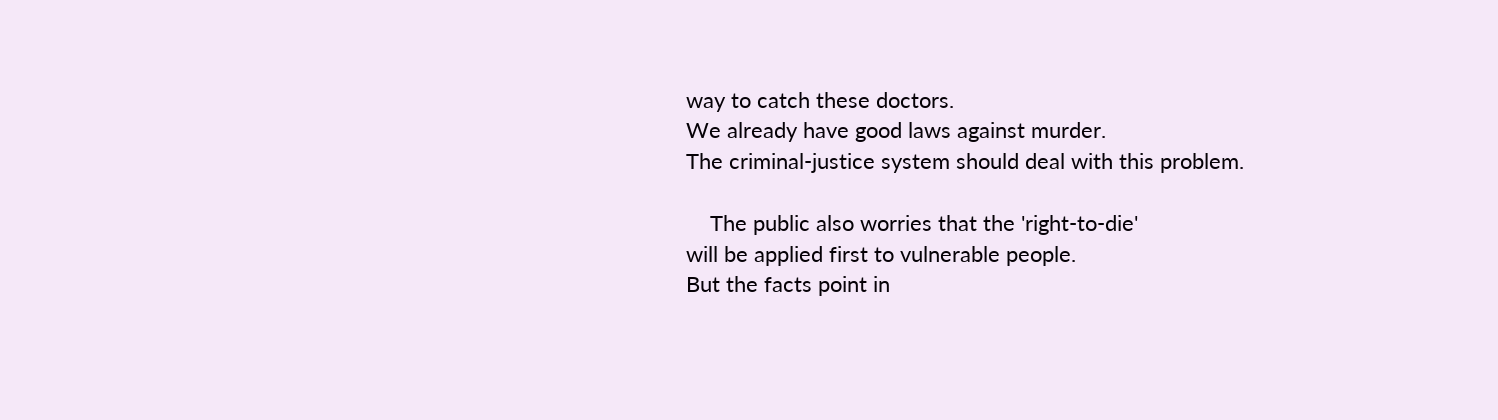way to catch these doctors.
We already have good laws against murder.
The criminal-justice system should deal with this problem.

    The public also worries that the 'right-to-die'
will be applied first to vulnerable people.
But the facts point in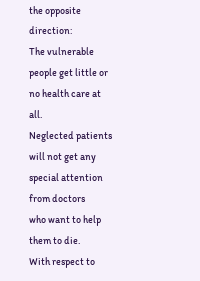the opposite direction:
The vulnerable people get little or no health care at all.
Neglected patients will not get any special attention from doctors
who want to help them to die.
With respect to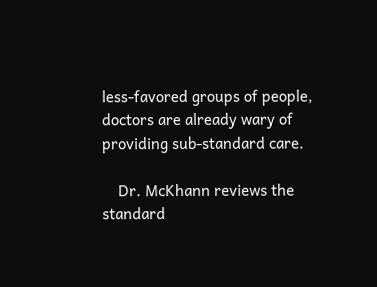less-favored groups of people,
doctors are already wary of providing sub-standard care.

    Dr. McKhann reviews the standard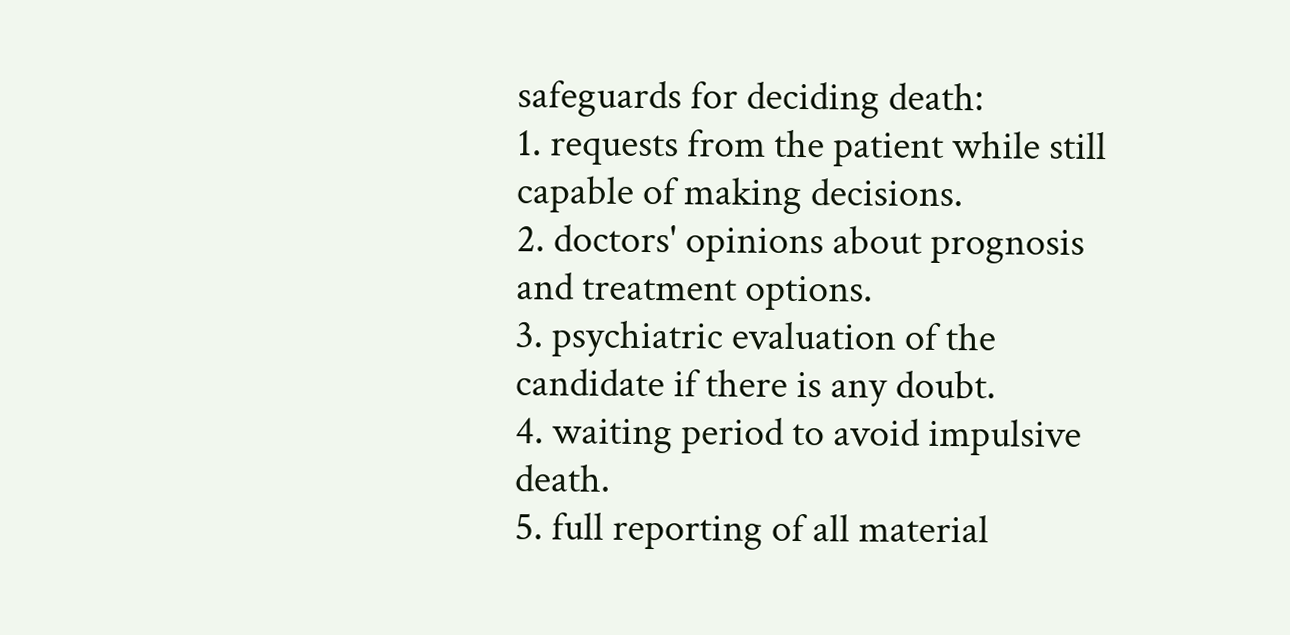safeguards for deciding death:
1. requests from the patient while still capable of making decisions.
2. doctors' opinions about prognosis and treatment options.
3. psychiatric evaluation of the candidate if there is any doubt.
4. waiting period to avoid impulsive death.
5. full reporting of all material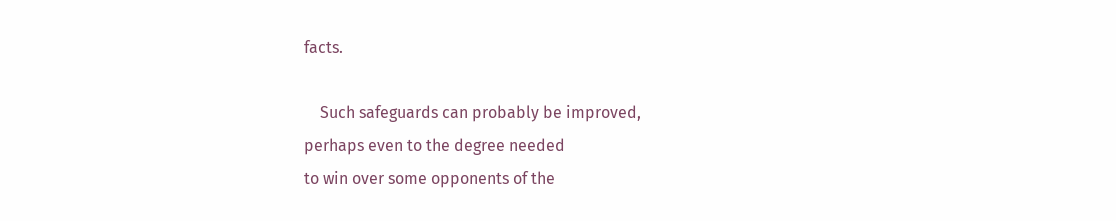facts.

    Such safeguards can probably be improved,
perhaps even to the degree needed
to win over some opponents of the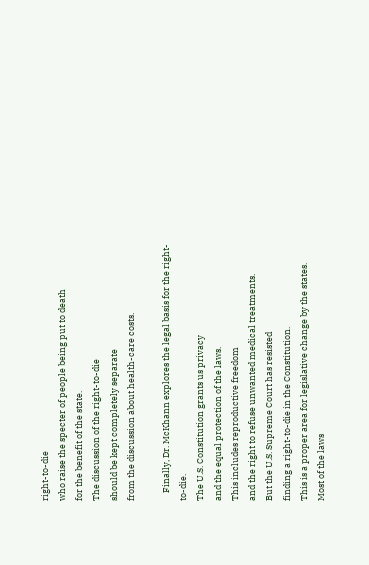right-to-die
who raise the specter of people being put to death
for the benefit of the state.
The discussion of the right-to-die
should be kept completely separate
from the discussion about health-care costs.

    Finally, Dr. McKhann explores the legal basis for the right-to-die.
The U.S. Constitution grants us privacy
and the equal protection of the laws.
This includes reproductive freedom
and the right to refuse unwanted medical treatments.
But the U.S. Supreme Court has resisted
finding a right-to-die in the Constitution.
This is a proper area for legislative change by the states.
Most of the laws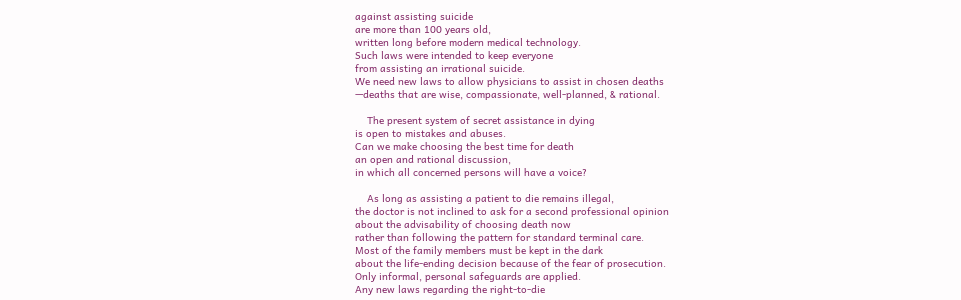against assisting suicide
are more than 100 years old,
written long before modern medical technology.
Such laws were intended to keep everyone
from assisting an irrational suicide.
We need new laws to allow physicians to assist in chosen deaths
—deaths that are wise, compassionate, well-planned, & rational.

    The present system of secret assistance in dying
is open to mistakes and abuses.
Can we make choosing the best time for death
an open and rational discussion,
in which all concerned persons will have a voice?

    As long as assisting a patient to die remains illegal,
the doctor is not inclined to ask for a second professional opinion
about the advisability of choosing death now
rather than following the pattern for standard terminal care.
Most of the family members must be kept in the dark
about the life-ending decision because of the fear of prosecution.
Only informal, personal safeguards are applied.
Any new laws regarding the right-to-die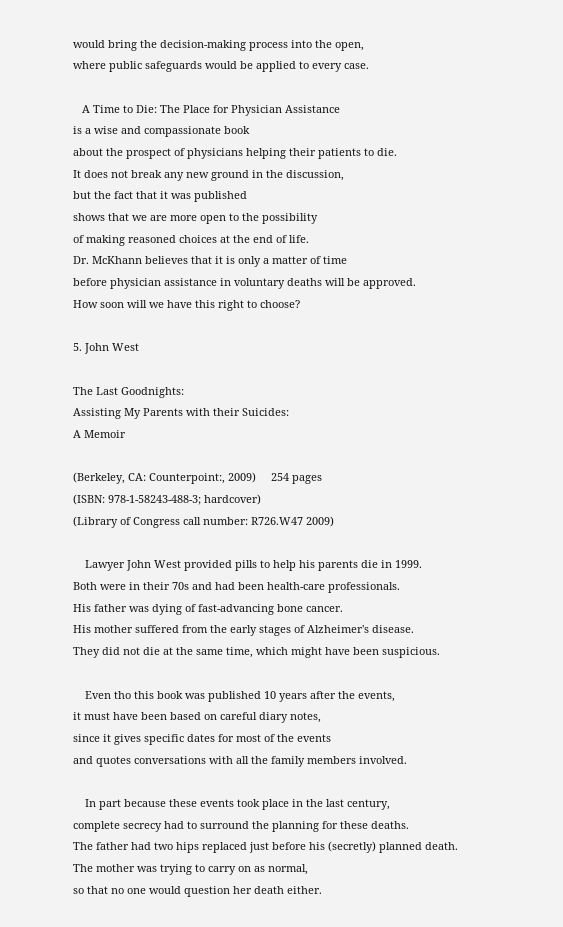would bring the decision-making process into the open,
where public safeguards would be applied to every case.

   A Time to Die: The Place for Physician Assistance
is a wise and compassionate book
about the prospect of physicians helping their patients to die.
It does not break any new ground in the discussion,
but the fact that it was published
shows that we are more open to the possibility
of making reasoned choices at the end of life.
Dr. McKhann believes that it is only a matter of time
before physician assistance in voluntary deaths will be approved.
How soon will we have this right to choose?

5. John West

The Last Goodnights:
Assisting My Parents with their Suicides:
A Memoir

(Berkeley, CA: Counterpoint:, 2009)     254 pages
(ISBN: 978-1-58243-488-3; hardcover)
(Library of Congress call number: R726.W47 2009)

    Lawyer John West provided pills to help his parents die in 1999.
Both were in their 70s and had been health-care professionals.
His father was dying of fast-advancing bone cancer.
His mother suffered from the early stages of Alzheimer's disease.
They did not die at the same time, which might have been suspicious.

    Even tho this book was published 10 years after the events,
it must have been based on careful diary notes,
since it gives specific dates for most of the events
and quotes conversations with all the family members involved.

    In part because these events took place in the last century,
complete secrecy had to surround the planning for these deaths.
The father had two hips replaced just before his (secretly) planned death.
The mother was trying to carry on as normal,
so that no one would question her death either.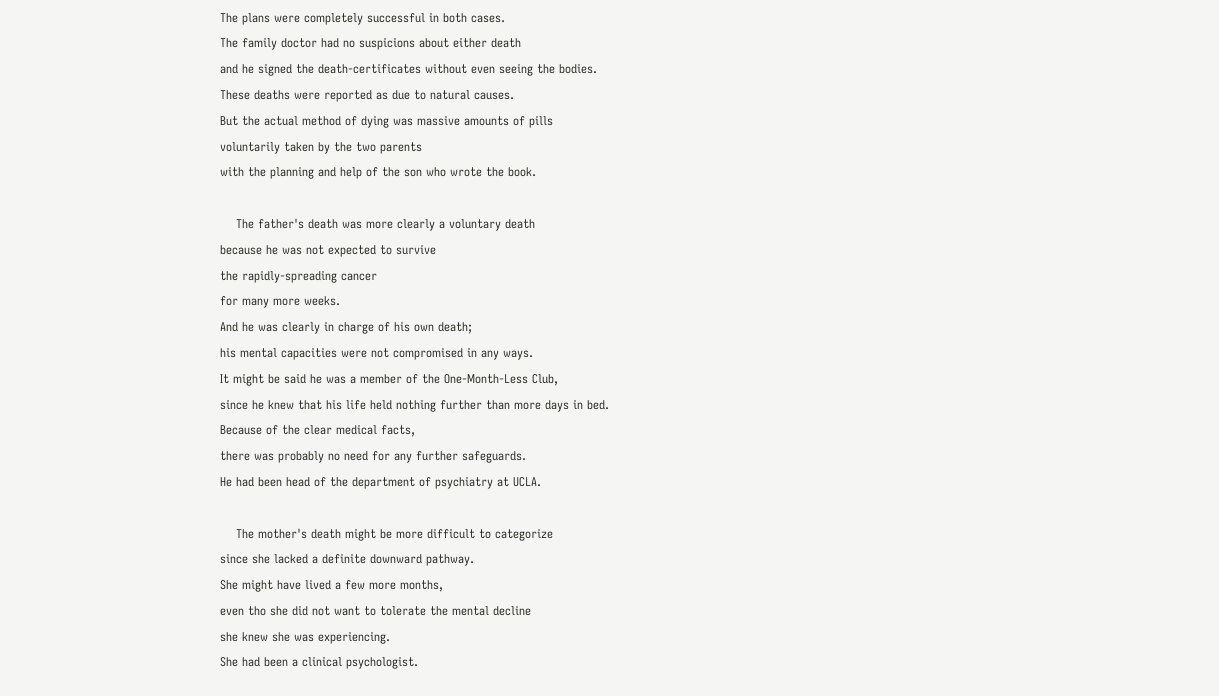The plans were completely successful in both cases.
The family doctor had no suspicions about either death
and he signed the death-certificates without even seeing the bodies.
These deaths were reported as due to natural causes.
But the actual method of dying was massive amounts of pills
voluntarily taken by the two parents
with the planning and help of the son who wrote the book.

    The father's death was more clearly a voluntary death
because he was not expected to survive
the rapidly-spreading cancer
for many more weeks.
And he was clearly in charge of his own death;
his mental capacities were not compromised in any ways.
It might be said he was a member of the One-Month-Less Club,
since he knew that his life held nothing further than more days in bed.
Because of the clear medical facts,
there was probably no need for any further safeguards.
He had been head of the department of psychiatry at UCLA.

    The mother's death might be more difficult to categorize
since she lacked a definite downward pathway.
She might have lived a few more months,
even tho she did not want to tolerate the mental decline
she knew she was experiencing.
She had been a clinical psychologist.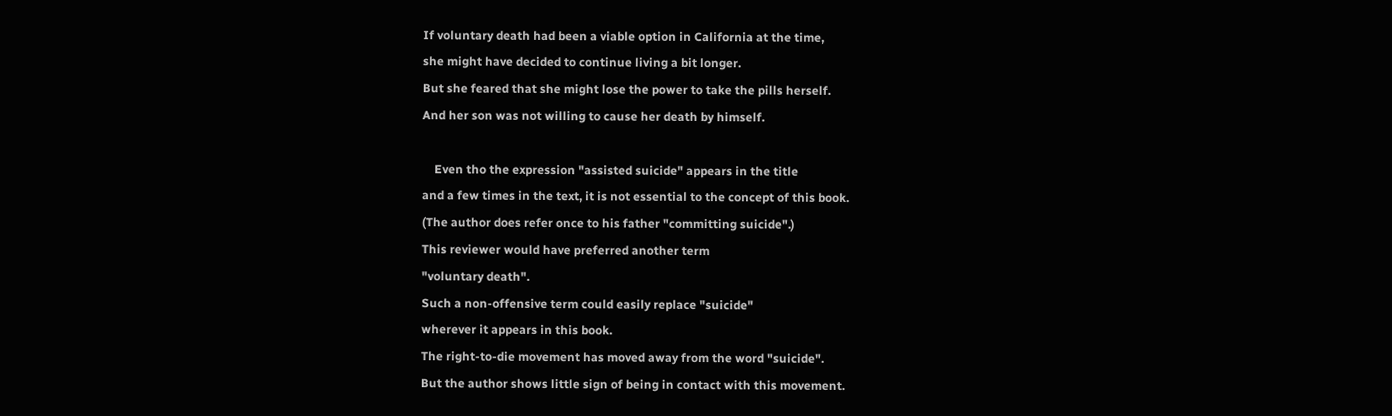If voluntary death had been a viable option in California at the time,
she might have decided to continue living a bit longer.
But she feared that she might lose the power to take the pills herself.
And her son was not willing to cause her death by himself.

    Even tho the expression "assisted suicide" appears in the title
and a few times in the text, it is not essential to the concept of this book.
(The author does refer once to his father "committing suicide".)
This reviewer would have preferred another term
"voluntary death".
Such a non-offensive term could easily replace "suicide"
wherever it appears in this book.
The right-to-die movement has moved away from the word "suicide".
But the author shows little sign of being in contact with this movement.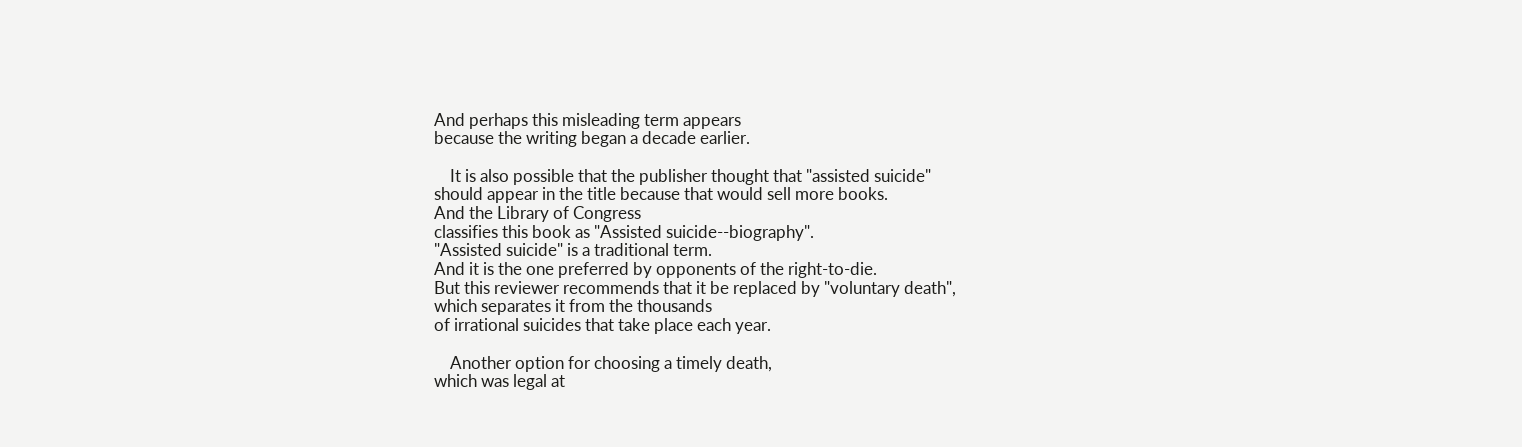And perhaps this misleading term appears
because the writing began a decade earlier.

    It is also possible that the publisher thought that "assisted suicide"
should appear in the title because that would sell more books.
And the Library of Congress
classifies this book as "Assisted suicide--biography".
"Assisted suicide" is a traditional term.
And it is the one preferred by opponents of the right-to-die.
But this reviewer recommends that it be replaced by "voluntary death",
which separates it from the thousands
of irrational suicides that take place each year.

    Another option for choosing a timely death,
which was legal at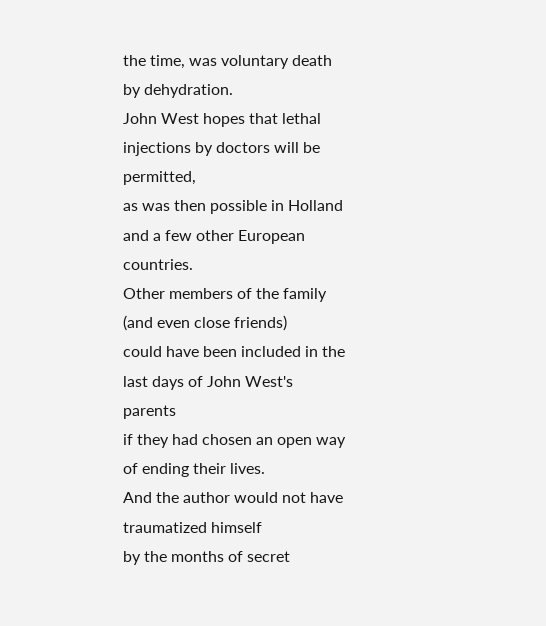the time, was voluntary death by dehydration.
John West hopes that lethal injections by doctors will be permitted,
as was then possible in Holland and a few other European countries.
Other members of the family (and even close friends)
could have been included in the last days of John West's parents
if they had chosen an open way of ending their lives.
And the author would not have traumatized himself
by the months of secret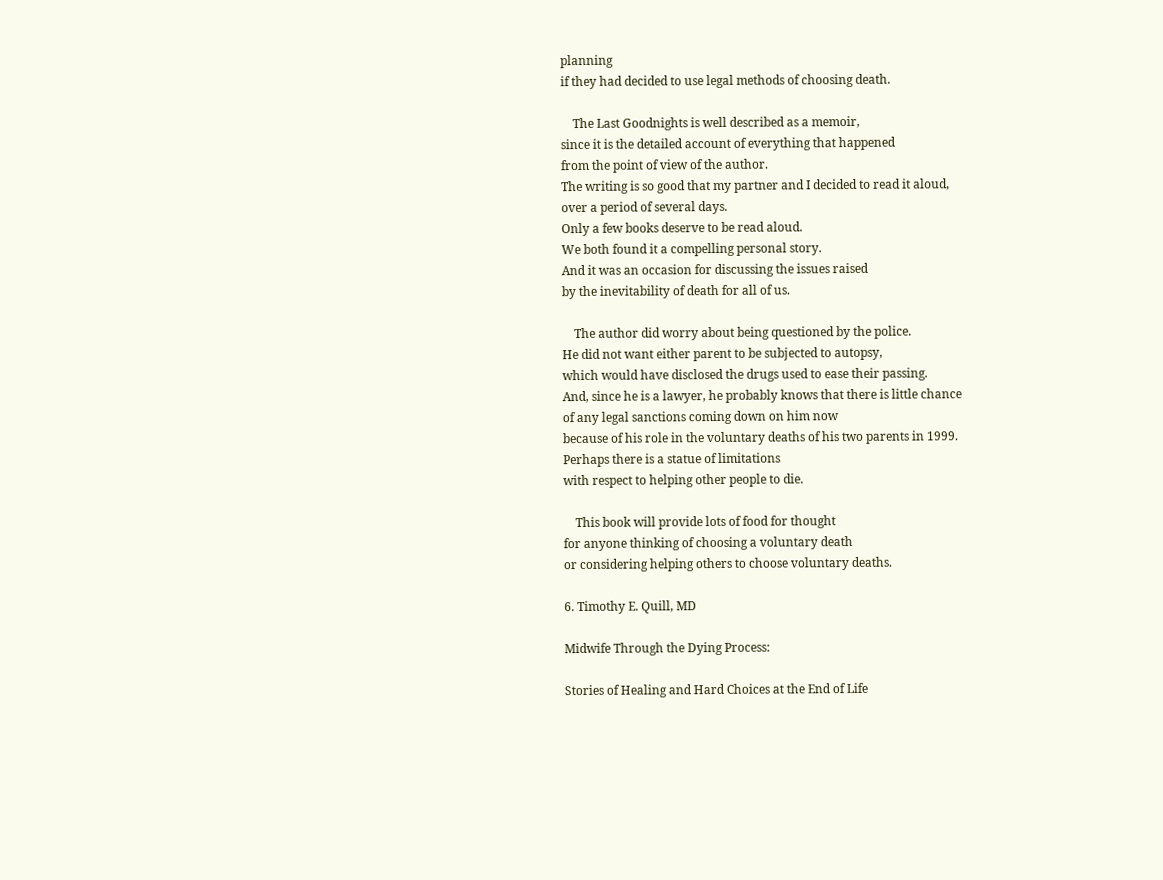planning
if they had decided to use legal methods of choosing death.

    The Last Goodnights is well described as a memoir,
since it is the detailed account of everything that happened
from the point of view of the author.
The writing is so good that my partner and I decided to read it aloud,
over a period of several days.
Only a few books deserve to be read aloud.
We both found it a compelling personal story.
And it was an occasion for discussing the issues raised
by the inevitability of death for all of us.

    The author did worry about being questioned by the police.
He did not want either parent to be subjected to autopsy,
which would have disclosed the drugs used to ease their passing.
And, since he is a lawyer, he probably knows that there is little chance
of any legal sanctions coming down on him now
because of his role in the voluntary deaths of his two parents in 1999.
Perhaps there is a statue of limitations
with respect to helping other people to die.

    This book will provide lots of food for thought
for anyone thinking of choosing a voluntary death
or considering helping others to choose voluntary deaths.

6. Timothy E. Quill, MD

Midwife Through the Dying Process:

Stories of Healing and Hard Choices at the End of Life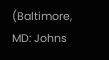(Baltimore, MD: Johns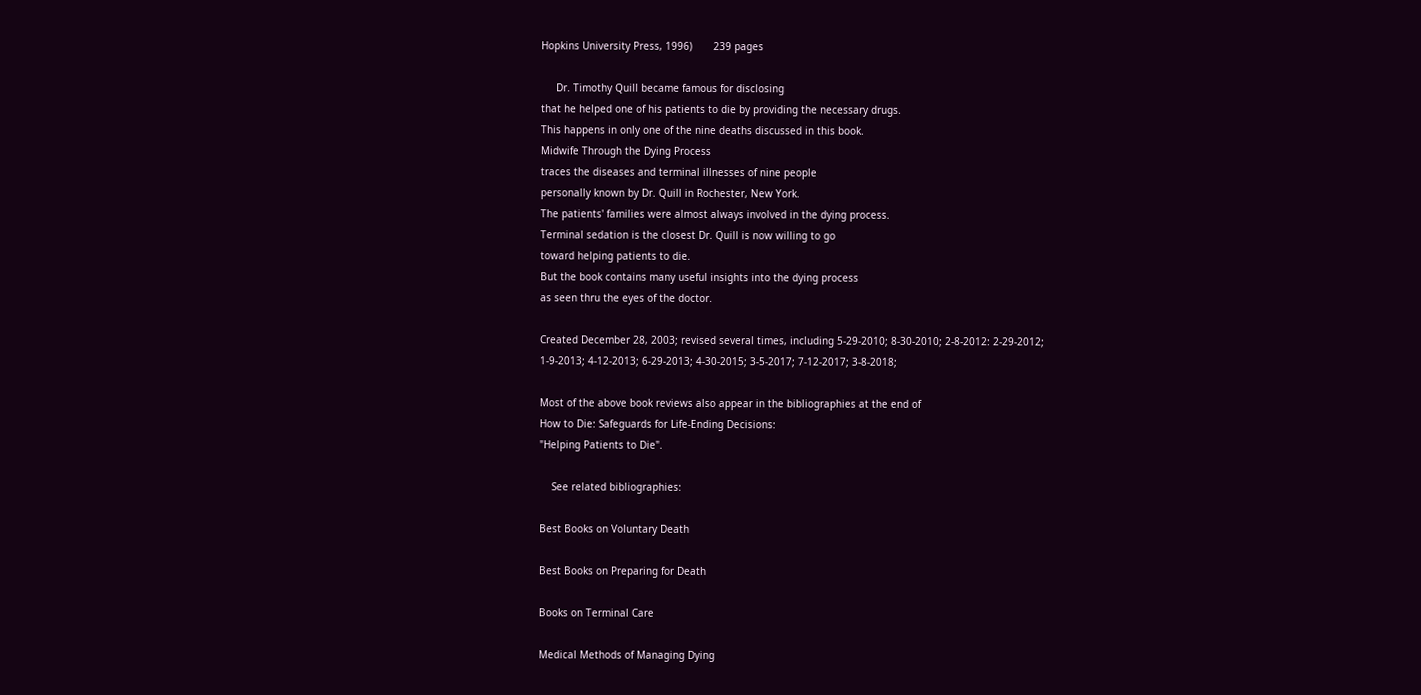Hopkins University Press, 1996)       239 pages

     Dr. Timothy Quill became famous for disclosing
that he helped one of his patients to die by providing the necessary drugs.
This happens in only one of the nine deaths discussed in this book.
Midwife Through the Dying Process
traces the diseases and terminal illnesses of nine people
personally known by Dr. Quill in Rochester, New York.
The patients' families were almost always involved in the dying process.
Terminal sedation is the closest Dr. Quill is now willing to go
toward helping patients to die.
But the book contains many useful insights into the dying process
as seen thru the eyes of the doctor.

Created December 28, 2003; revised several times, including 5-29-2010; 8-30-2010; 2-8-2012: 2-29-2012;
1-9-2013; 4-12-2013; 6-29-2013; 4-30-2015; 3-5-2017; 7-12-2017; 3-8-2018;

Most of the above book reviews also appear in the bibliographies at the end of
How to Die: Safeguards for Life-Ending Decisions:
"Helping Patients to Die".

    See related bibliographies:

Best Books on Voluntary Death

Best Books on Preparing for Death

Books on Terminal Care

Medical Methods of Managing Dying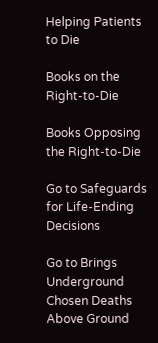Helping Patients to Die

Books on the Right-to-Die

Books Opposing the Right-to-Die

Go to Safeguards for Life-Ending Decisions

Go to Brings Underground Chosen Deaths Above Ground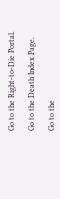Go to the Right-to-Die Portal.

Go to the Death Index Page.

Go to the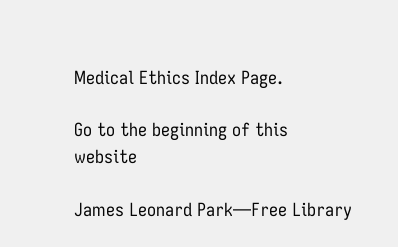Medical Ethics Index Page.

Go to the beginning of this website

James Leonard Park—Free Library